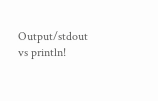Output/stdout vs println!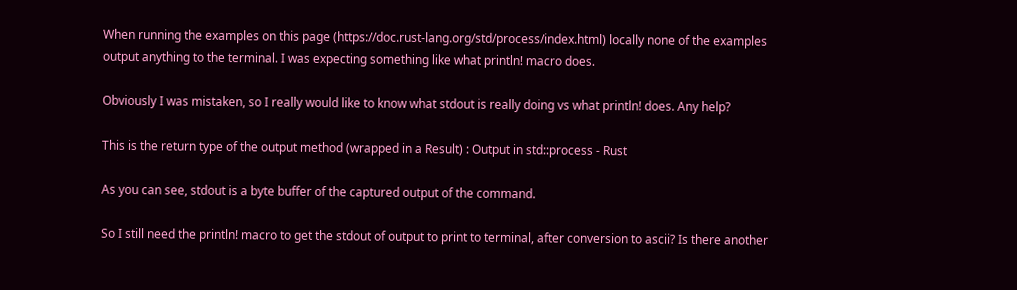When running the examples on this page (https://doc.rust-lang.org/std/process/index.html) locally none of the examples output anything to the terminal. I was expecting something like what println! macro does.

Obviously I was mistaken, so I really would like to know what stdout is really doing vs what println! does. Any help?

This is the return type of the output method (wrapped in a Result) : Output in std::process - Rust

As you can see, stdout is a byte buffer of the captured output of the command.

So I still need the println! macro to get the stdout of output to print to terminal, after conversion to ascii? Is there another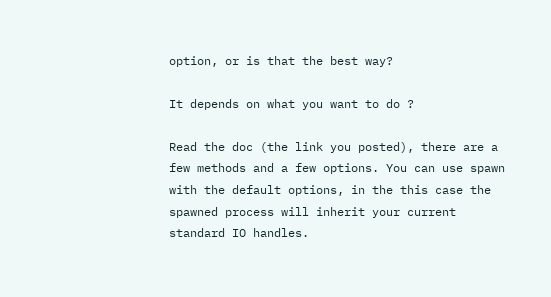option, or is that the best way?

It depends on what you want to do ?

Read the doc (the link you posted), there are a few methods and a few options. You can use spawn with the default options, in the this case the spawned process will inherit your current standard IO handles.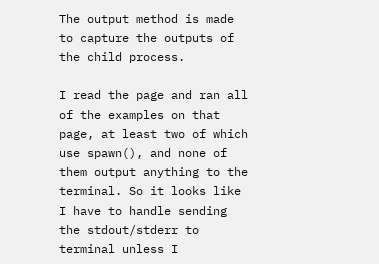The output method is made to capture the outputs of the child process.

I read the page and ran all of the examples on that page, at least two of which use spawn(), and none of them output anything to the terminal. So it looks like I have to handle sending the stdout/stderr to terminal unless I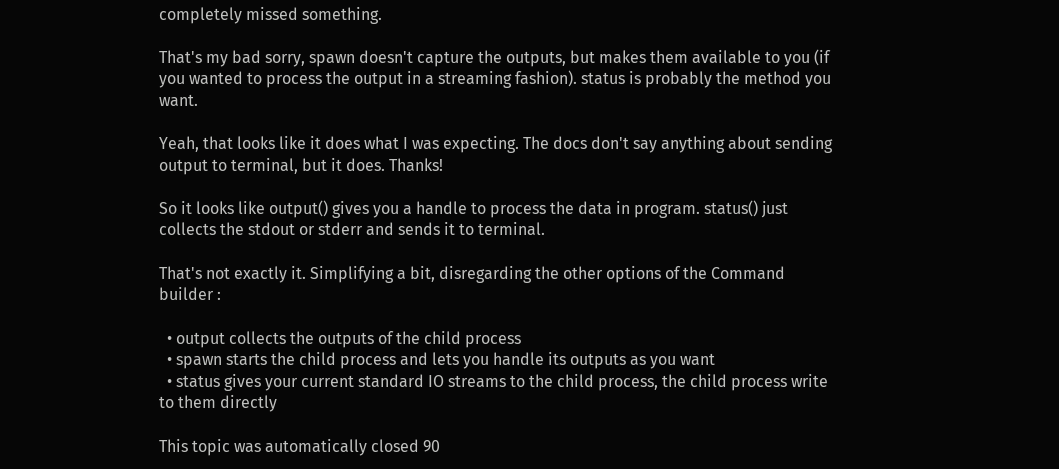completely missed something.

That's my bad sorry, spawn doesn't capture the outputs, but makes them available to you (if you wanted to process the output in a streaming fashion). status is probably the method you want.

Yeah, that looks like it does what I was expecting. The docs don't say anything about sending output to terminal, but it does. Thanks!

So it looks like output() gives you a handle to process the data in program. status() just collects the stdout or stderr and sends it to terminal.

That's not exactly it. Simplifying a bit, disregarding the other options of the Command builder :

  • output collects the outputs of the child process
  • spawn starts the child process and lets you handle its outputs as you want
  • status gives your current standard IO streams to the child process, the child process write to them directly

This topic was automatically closed 90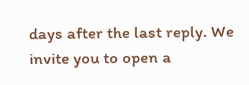days after the last reply. We invite you to open a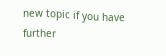new topic if you have further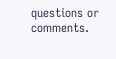questions or comments.